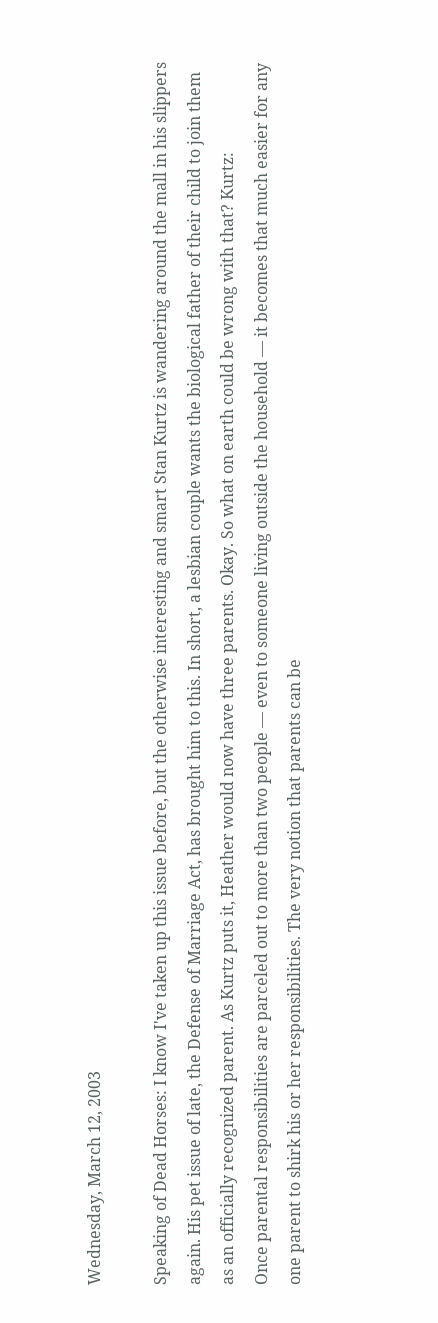Wednesday, March 12, 2003

Speaking of Dead Horses: I know I've taken up this issue before, but the otherwise interesting and smart Stan Kurtz is wandering around the mall in his slippers again. His pet issue of late, the Defense of Marriage Act, has brought him to this. In short, a lesbian couple wants the biological father of their child to join them as an officially recognized parent. As Kurtz puts it, Heather would now have three parents. Okay. So what on earth could be wrong with that? Kurtz:
Once parental responsibilities are parceled out to more than two people — even to someone living outside the household — it becomes that much easier for any one parent to shirk his or her responsibilities. The very notion that parents can be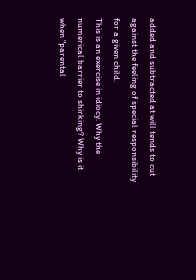added and subtracted at will tends to cut against the feeling of special responsibility for a given child.
This is an exercise in idiocy. Why the numerical barrier to shirking? Why is it when "parental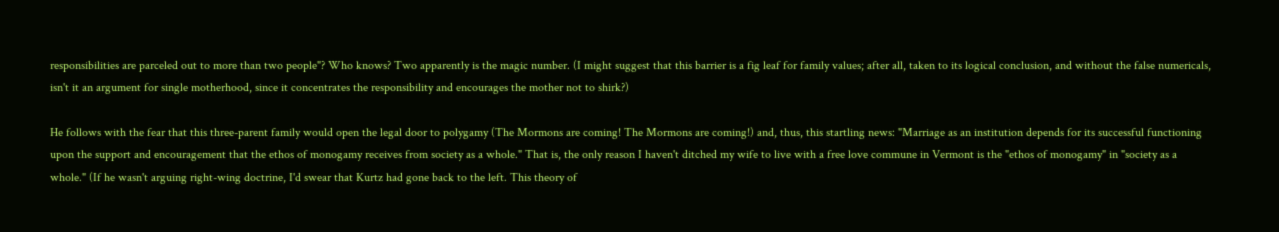responsibilities are parceled out to more than two people"? Who knows? Two apparently is the magic number. (I might suggest that this barrier is a fig leaf for family values; after all, taken to its logical conclusion, and without the false numericals, isn't it an argument for single motherhood, since it concentrates the responsibility and encourages the mother not to shirk?)

He follows with the fear that this three-parent family would open the legal door to polygamy (The Mormons are coming! The Mormons are coming!) and, thus, this startling news: "Marriage as an institution depends for its successful functioning upon the support and encouragement that the ethos of monogamy receives from society as a whole." That is, the only reason I haven't ditched my wife to live with a free love commune in Vermont is the "ethos of monogamy" in "society as a whole." (If he wasn't arguing right-wing doctrine, I'd swear that Kurtz had gone back to the left. This theory of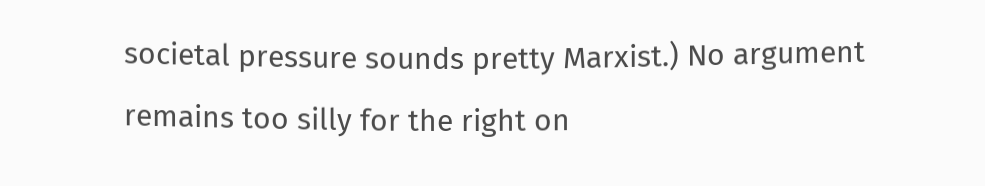societal pressure sounds pretty Marxist.) No argument remains too silly for the right on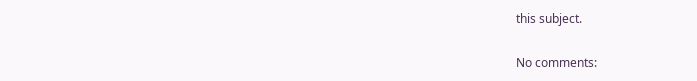this subject.

No comments: